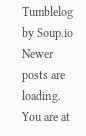Tumblelog by Soup.io
Newer posts are loading.
You are at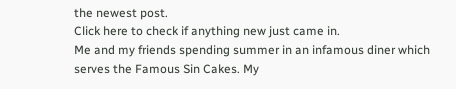the newest post.
Click here to check if anything new just came in.
Me and my friends spending summer in an infamous diner which serves the Famous Sin Cakes. My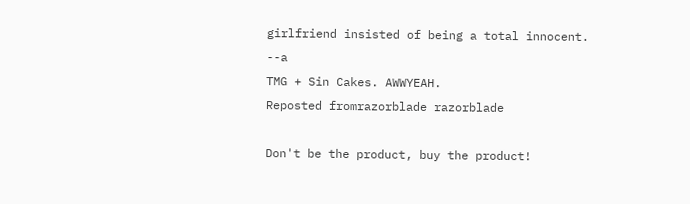girlfriend insisted of being a total innocent. --a
TMG + Sin Cakes. AWWYEAH.
Reposted fromrazorblade razorblade

Don't be the product, buy the product!